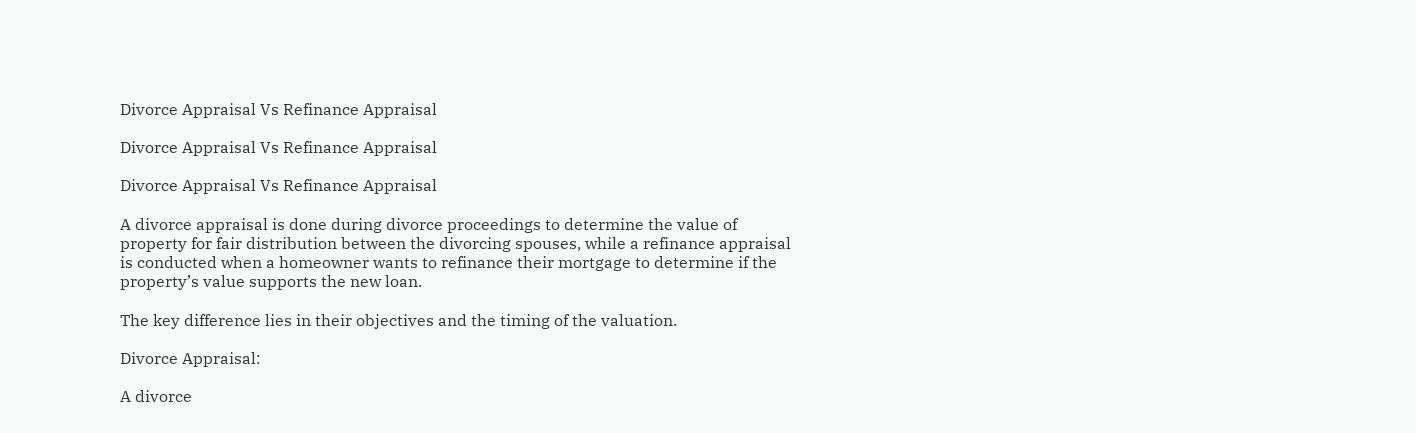Divorce Appraisal Vs Refinance Appraisal

Divorce Appraisal Vs Refinance Appraisal

Divorce Appraisal Vs Refinance Appraisal

A divorce appraisal is done during divorce proceedings to determine the value of property for fair distribution between the divorcing spouses, while a refinance appraisal is conducted when a homeowner wants to refinance their mortgage to determine if the property’s value supports the new loan.

The key difference lies in their objectives and the timing of the valuation.

Divorce Appraisal:

A divorce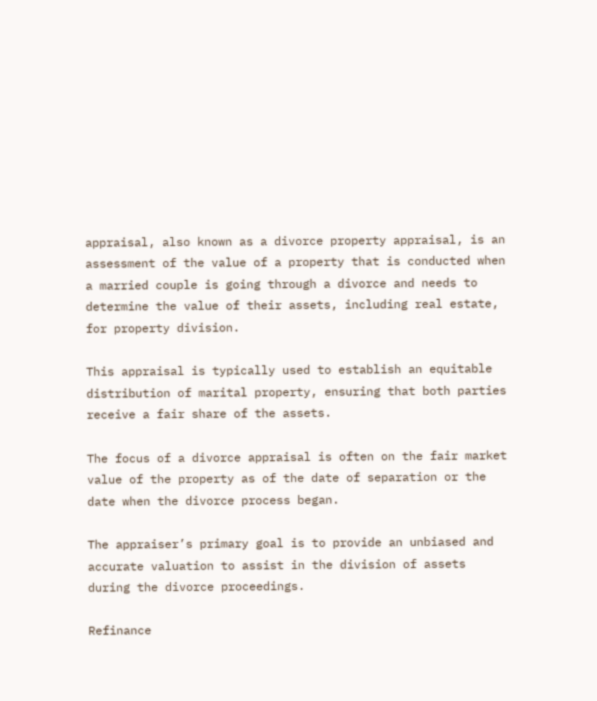appraisal, also known as a divorce property appraisal, is an assessment of the value of a property that is conducted when a married couple is going through a divorce and needs to determine the value of their assets, including real estate, for property division.

This appraisal is typically used to establish an equitable distribution of marital property, ensuring that both parties receive a fair share of the assets.

The focus of a divorce appraisal is often on the fair market value of the property as of the date of separation or the date when the divorce process began.

The appraiser’s primary goal is to provide an unbiased and accurate valuation to assist in the division of assets during the divorce proceedings.

Refinance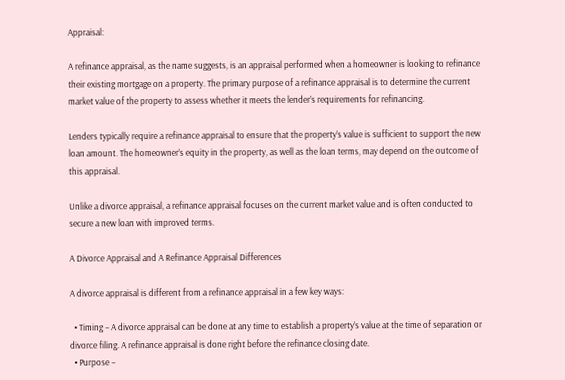Appraisal:

A refinance appraisal, as the name suggests, is an appraisal performed when a homeowner is looking to refinance their existing mortgage on a property. The primary purpose of a refinance appraisal is to determine the current market value of the property to assess whether it meets the lender’s requirements for refinancing.

Lenders typically require a refinance appraisal to ensure that the property’s value is sufficient to support the new loan amount. The homeowner’s equity in the property, as well as the loan terms, may depend on the outcome of this appraisal.

Unlike a divorce appraisal, a refinance appraisal focuses on the current market value and is often conducted to secure a new loan with improved terms.

A Divorce Appraisal and A Refinance Appraisal Differences

A divorce appraisal is different from a refinance appraisal in a few key ways:

  • Timing – A divorce appraisal can be done at any time to establish a property’s value at the time of separation or divorce filing. A refinance appraisal is done right before the refinance closing date.
  • Purpose –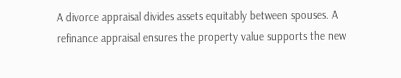A divorce appraisal divides assets equitably between spouses. A refinance appraisal ensures the property value supports the new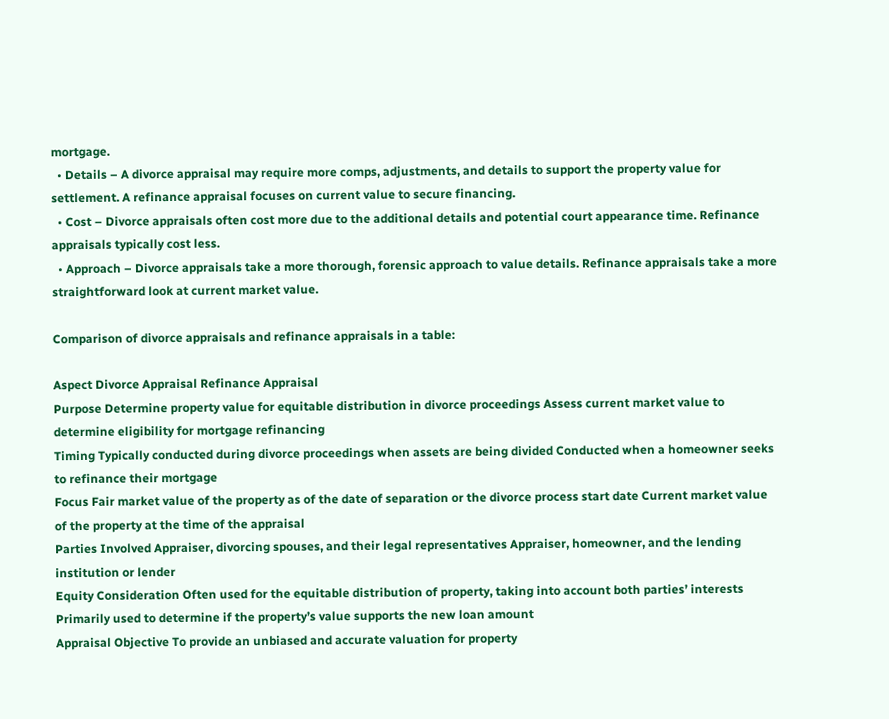mortgage.
  • Details – A divorce appraisal may require more comps, adjustments, and details to support the property value for settlement. A refinance appraisal focuses on current value to secure financing.
  • Cost – Divorce appraisals often cost more due to the additional details and potential court appearance time. Refinance appraisals typically cost less.
  • Approach – Divorce appraisals take a more thorough, forensic approach to value details. Refinance appraisals take a more straightforward look at current market value.

Comparison of divorce appraisals and refinance appraisals in a table:

Aspect Divorce Appraisal Refinance Appraisal
Purpose Determine property value for equitable distribution in divorce proceedings Assess current market value to determine eligibility for mortgage refinancing
Timing Typically conducted during divorce proceedings when assets are being divided Conducted when a homeowner seeks to refinance their mortgage
Focus Fair market value of the property as of the date of separation or the divorce process start date Current market value of the property at the time of the appraisal
Parties Involved Appraiser, divorcing spouses, and their legal representatives Appraiser, homeowner, and the lending institution or lender
Equity Consideration Often used for the equitable distribution of property, taking into account both parties’ interests Primarily used to determine if the property’s value supports the new loan amount
Appraisal Objective To provide an unbiased and accurate valuation for property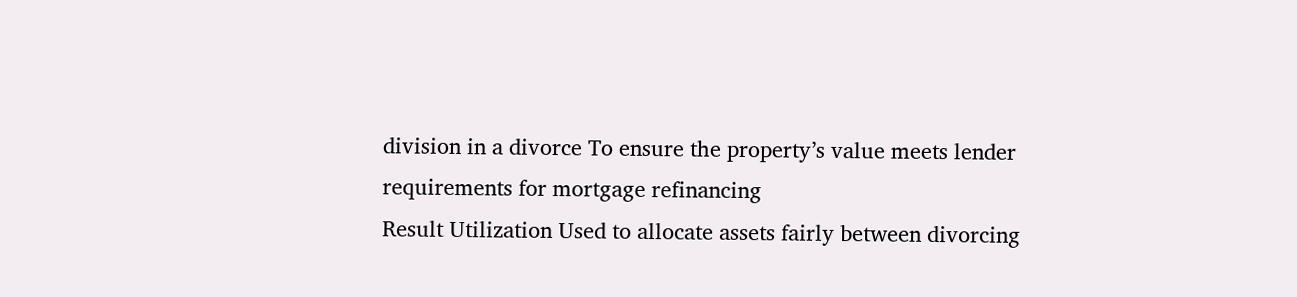division in a divorce To ensure the property’s value meets lender requirements for mortgage refinancing
Result Utilization Used to allocate assets fairly between divorcing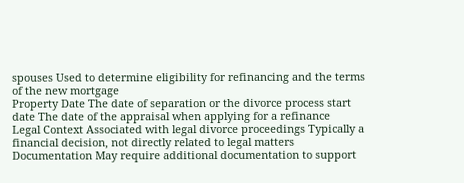spouses Used to determine eligibility for refinancing and the terms of the new mortgage
Property Date The date of separation or the divorce process start date The date of the appraisal when applying for a refinance
Legal Context Associated with legal divorce proceedings Typically a financial decision, not directly related to legal matters
Documentation May require additional documentation to support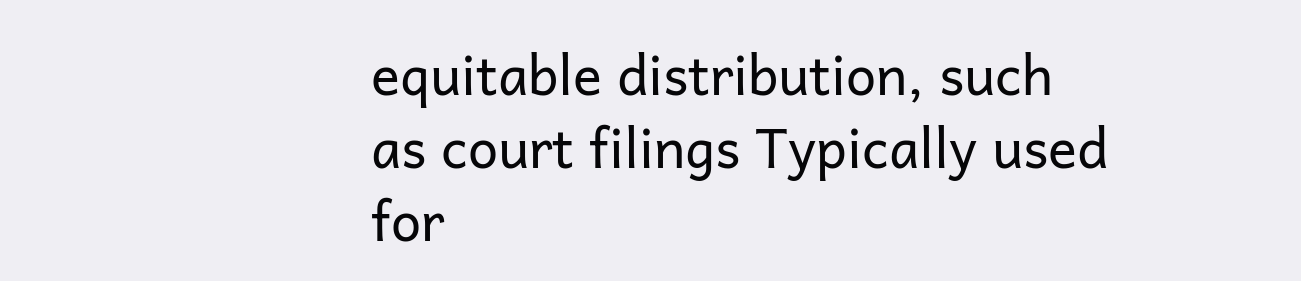equitable distribution, such as court filings Typically used for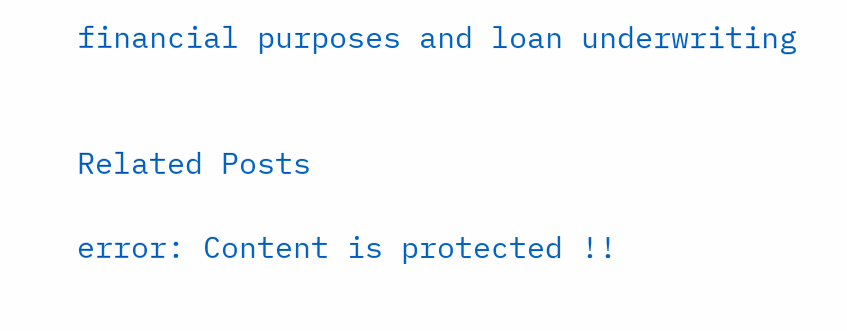financial purposes and loan underwriting


Related Posts

error: Content is protected !!